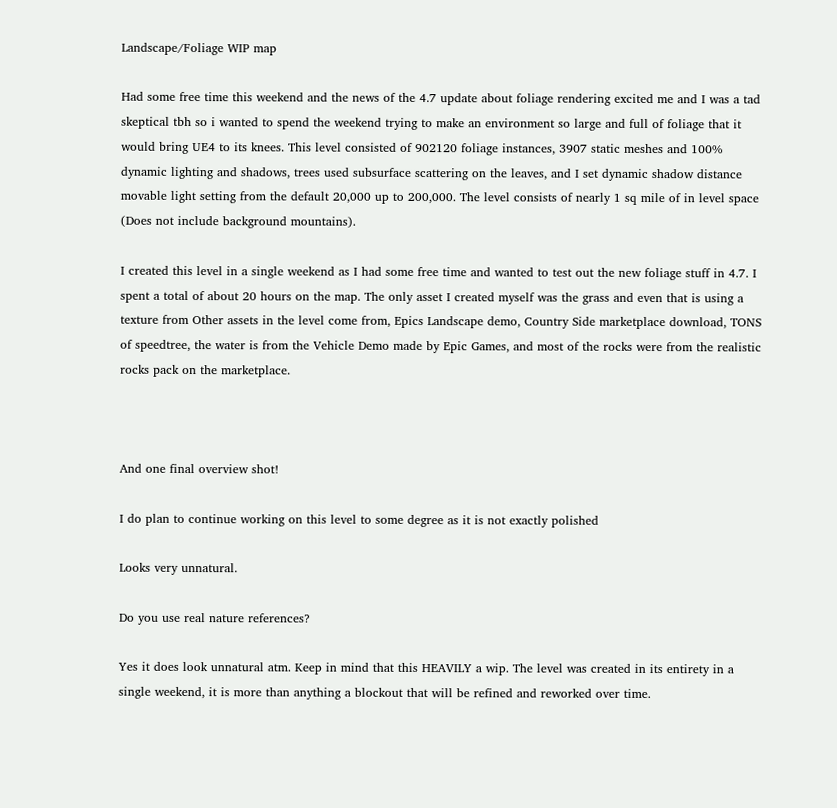Landscape/Foliage WIP map

Had some free time this weekend and the news of the 4.7 update about foliage rendering excited me and I was a tad skeptical tbh so i wanted to spend the weekend trying to make an environment so large and full of foliage that it would bring UE4 to its knees. This level consisted of 902120 foliage instances, 3907 static meshes and 100% dynamic lighting and shadows, trees used subsurface scattering on the leaves, and I set dynamic shadow distance movable light setting from the default 20,000 up to 200,000. The level consists of nearly 1 sq mile of in level space (Does not include background mountains).

I created this level in a single weekend as I had some free time and wanted to test out the new foliage stuff in 4.7. I spent a total of about 20 hours on the map. The only asset I created myself was the grass and even that is using a texture from Other assets in the level come from, Epics Landscape demo, Country Side marketplace download, TONS of speedtree, the water is from the Vehicle Demo made by Epic Games, and most of the rocks were from the realistic rocks pack on the marketplace.



And one final overview shot!

I do plan to continue working on this level to some degree as it is not exactly polished

Looks very unnatural.

Do you use real nature references?

Yes it does look unnatural atm. Keep in mind that this HEAVILY a wip. The level was created in its entirety in a single weekend, it is more than anything a blockout that will be refined and reworked over time.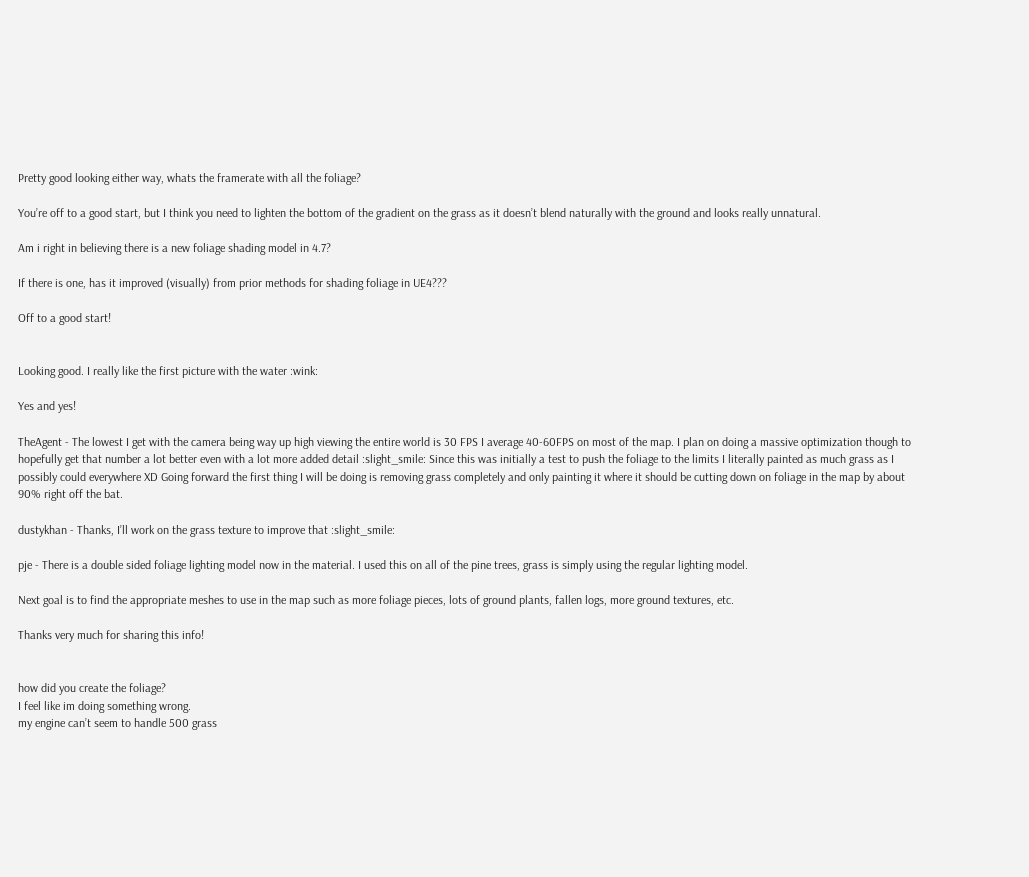Pretty good looking either way, whats the framerate with all the foliage?

You’re off to a good start, but I think you need to lighten the bottom of the gradient on the grass as it doesn’t blend naturally with the ground and looks really unnatural.

Am i right in believing there is a new foliage shading model in 4.7?

If there is one, has it improved (visually) from prior methods for shading foliage in UE4???

Off to a good start!


Looking good. I really like the first picture with the water :wink:

Yes and yes!

TheAgent - The lowest I get with the camera being way up high viewing the entire world is 30 FPS I average 40-60FPS on most of the map. I plan on doing a massive optimization though to hopefully get that number a lot better even with a lot more added detail :slight_smile: Since this was initially a test to push the foliage to the limits I literally painted as much grass as I possibly could everywhere XD Going forward the first thing I will be doing is removing grass completely and only painting it where it should be cutting down on foliage in the map by about 90% right off the bat.

dustykhan - Thanks, I’ll work on the grass texture to improve that :slight_smile:

pje - There is a double sided foliage lighting model now in the material. I used this on all of the pine trees, grass is simply using the regular lighting model.

Next goal is to find the appropriate meshes to use in the map such as more foliage pieces, lots of ground plants, fallen logs, more ground textures, etc.

Thanks very much for sharing this info!


how did you create the foliage?
I feel like im doing something wrong.
my engine can’t seem to handle 500 grass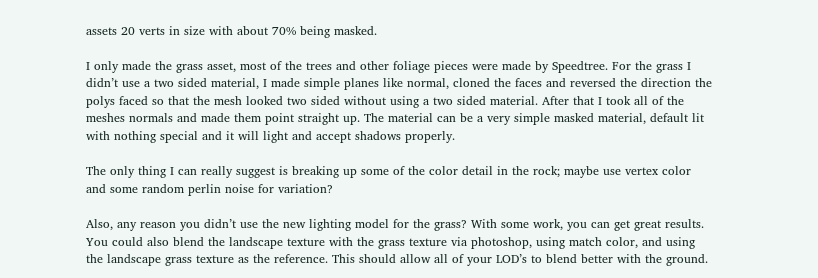assets 20 verts in size with about 70% being masked.

I only made the grass asset, most of the trees and other foliage pieces were made by Speedtree. For the grass I didn’t use a two sided material, I made simple planes like normal, cloned the faces and reversed the direction the polys faced so that the mesh looked two sided without using a two sided material. After that I took all of the meshes normals and made them point straight up. The material can be a very simple masked material, default lit with nothing special and it will light and accept shadows properly.

The only thing I can really suggest is breaking up some of the color detail in the rock; maybe use vertex color and some random perlin noise for variation?

Also, any reason you didn’t use the new lighting model for the grass? With some work, you can get great results. You could also blend the landscape texture with the grass texture via photoshop, using match color, and using the landscape grass texture as the reference. This should allow all of your LOD’s to blend better with the ground.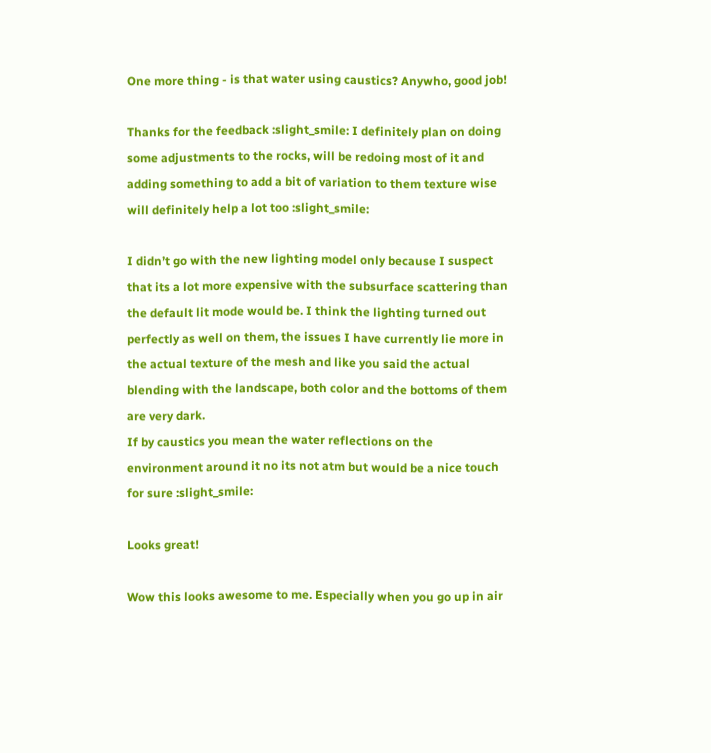One more thing - is that water using caustics? Anywho, good job!

Thanks for the feedback :slight_smile: I definitely plan on doing some adjustments to the rocks, will be redoing most of it and adding something to add a bit of variation to them texture wise will definitely help a lot too :slight_smile:

I didn’t go with the new lighting model only because I suspect that its a lot more expensive with the subsurface scattering than the default lit mode would be. I think the lighting turned out perfectly as well on them, the issues I have currently lie more in the actual texture of the mesh and like you said the actual blending with the landscape, both color and the bottoms of them are very dark.
If by caustics you mean the water reflections on the environment around it no its not atm but would be a nice touch for sure :slight_smile:

Looks great!

Wow this looks awesome to me. Especially when you go up in air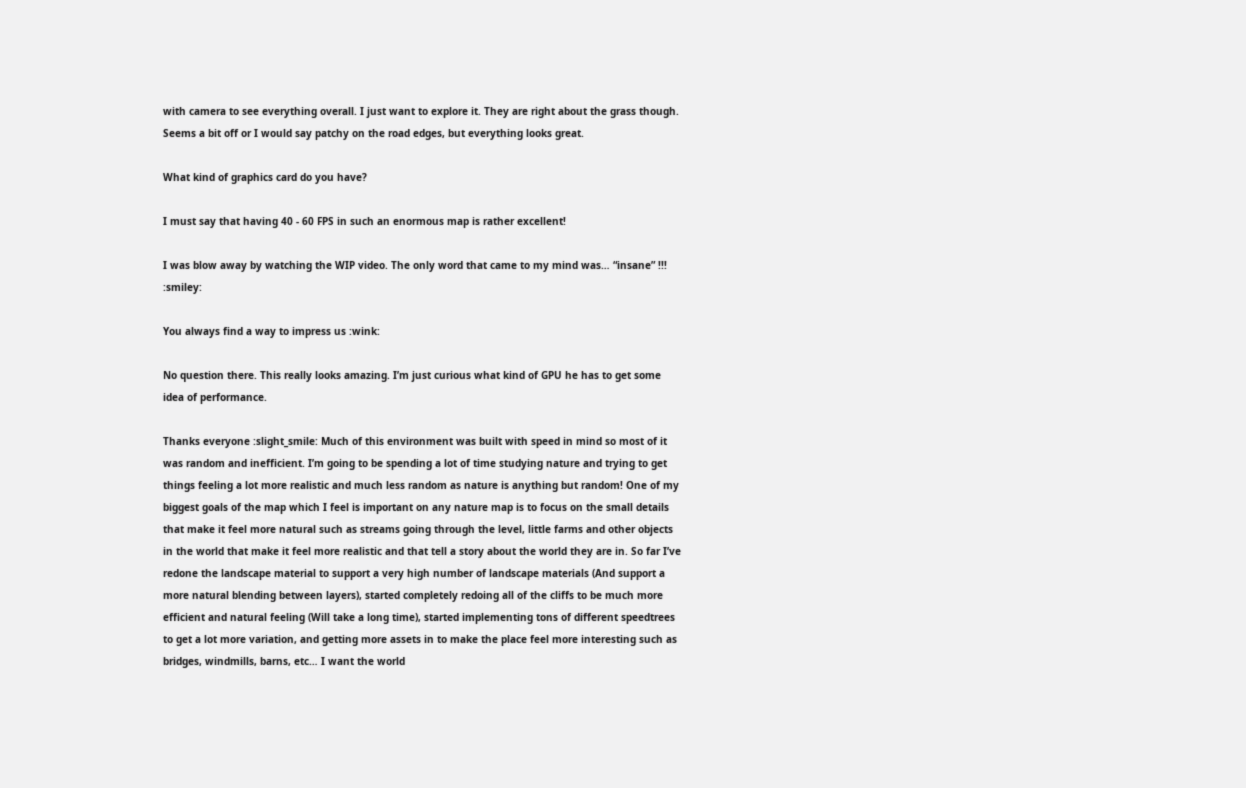with camera to see everything overall. I just want to explore it. They are right about the grass though. Seems a bit off or I would say patchy on the road edges, but everything looks great.

What kind of graphics card do you have?

I must say that having 40 - 60 FPS in such an enormous map is rather excellent!

I was blow away by watching the WIP video. The only word that came to my mind was… “insane” !!! :smiley:

You always find a way to impress us :wink:

No question there. This really looks amazing. I’m just curious what kind of GPU he has to get some idea of performance.

Thanks everyone :slight_smile: Much of this environment was built with speed in mind so most of it was random and inefficient. I’m going to be spending a lot of time studying nature and trying to get things feeling a lot more realistic and much less random as nature is anything but random! One of my biggest goals of the map which I feel is important on any nature map is to focus on the small details that make it feel more natural such as streams going through the level, little farms and other objects in the world that make it feel more realistic and that tell a story about the world they are in. So far I’ve redone the landscape material to support a very high number of landscape materials (And support a more natural blending between layers), started completely redoing all of the cliffs to be much more efficient and natural feeling (Will take a long time), started implementing tons of different speedtrees to get a lot more variation, and getting more assets in to make the place feel more interesting such as bridges, windmills, barns, etc… I want the world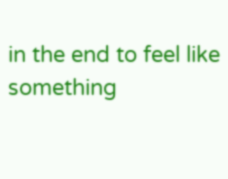in the end to feel like something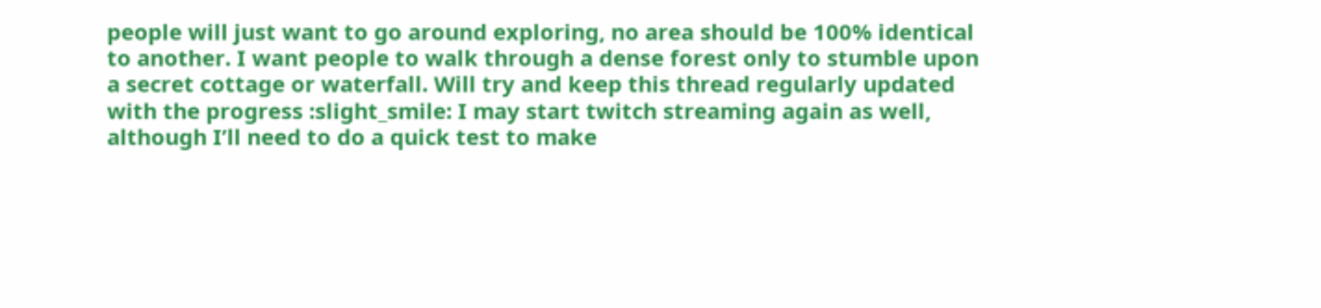people will just want to go around exploring, no area should be 100% identical to another. I want people to walk through a dense forest only to stumble upon a secret cottage or waterfall. Will try and keep this thread regularly updated with the progress :slight_smile: I may start twitch streaming again as well, although I’ll need to do a quick test to make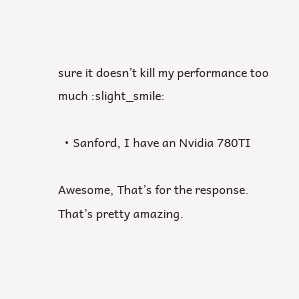sure it doesn’t kill my performance too much :slight_smile:

  • Sanford, I have an Nvidia 780TI

Awesome, That’s for the response. That’s pretty amazing.